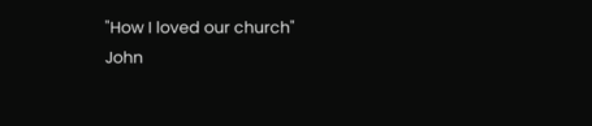"How I loved our church"
John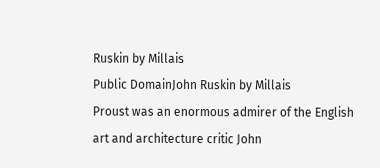Ruskin by Millais
Public DomainJohn Ruskin by Millais
Proust was an enormous admirer of the English art and architecture critic John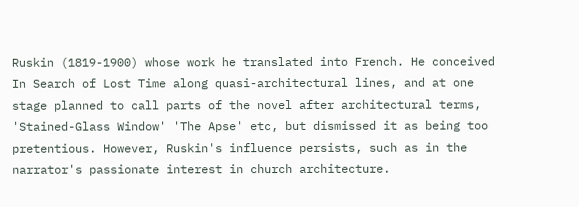Ruskin (1819-1900) whose work he translated into French. He conceived In Search of Lost Time along quasi-architectural lines, and at one stage planned to call parts of the novel after architectural terms, 'Stained-Glass Window' 'The Apse' etc, but dismissed it as being too pretentious. However, Ruskin's influence persists, such as in the narrator's passionate interest in church architecture.